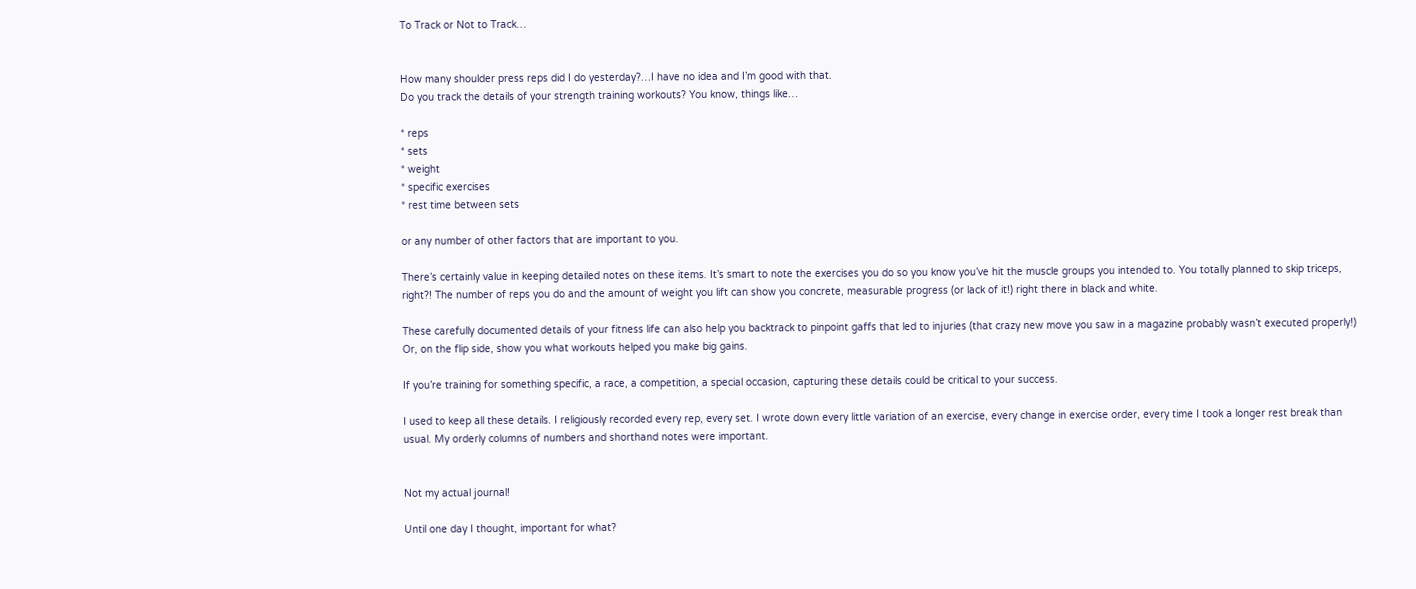To Track or Not to Track…


How many shoulder press reps did I do yesterday?…I have no idea and I’m good with that.
Do you track the details of your strength training workouts? You know, things like…

* reps
* sets
* weight
* specific exercises
* rest time between sets

or any number of other factors that are important to you.

There’s certainly value in keeping detailed notes on these items. It’s smart to note the exercises you do so you know you’ve hit the muscle groups you intended to. You totally planned to skip triceps, right?! The number of reps you do and the amount of weight you lift can show you concrete, measurable progress (or lack of it!) right there in black and white.

These carefully documented details of your fitness life can also help you backtrack to pinpoint gaffs that led to injuries (that crazy new move you saw in a magazine probably wasn’t executed properly!) Or, on the flip side, show you what workouts helped you make big gains.

If you’re training for something specific, a race, a competition, a special occasion, capturing these details could be critical to your success.

I used to keep all these details. I religiously recorded every rep, every set. I wrote down every little variation of an exercise, every change in exercise order, every time I took a longer rest break than usual. My orderly columns of numbers and shorthand notes were important.


Not my actual journal!

Until one day I thought, important for what?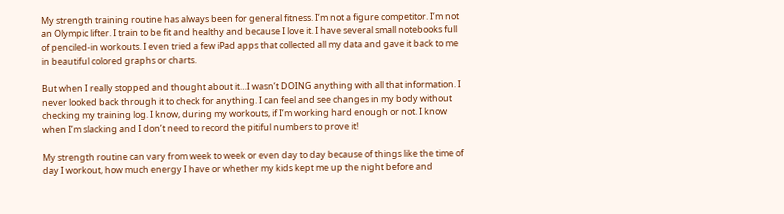My strength training routine has always been for general fitness. I’m not a figure competitor. I’m not an Olympic lifter. I train to be fit and healthy and because I love it. I have several small notebooks full of penciled-in workouts. I even tried a few iPad apps that collected all my data and gave it back to me in beautiful colored graphs or charts.

But when I really stopped and thought about it…I wasn’t DOING anything with all that information. I never looked back through it to check for anything. I can feel and see changes in my body without checking my training log. I know, during my workouts, if I’m working hard enough or not. I know when I’m slacking and I don’t need to record the pitiful numbers to prove it!

My strength routine can vary from week to week or even day to day because of things like the time of day I workout, how much energy I have or whether my kids kept me up the night before and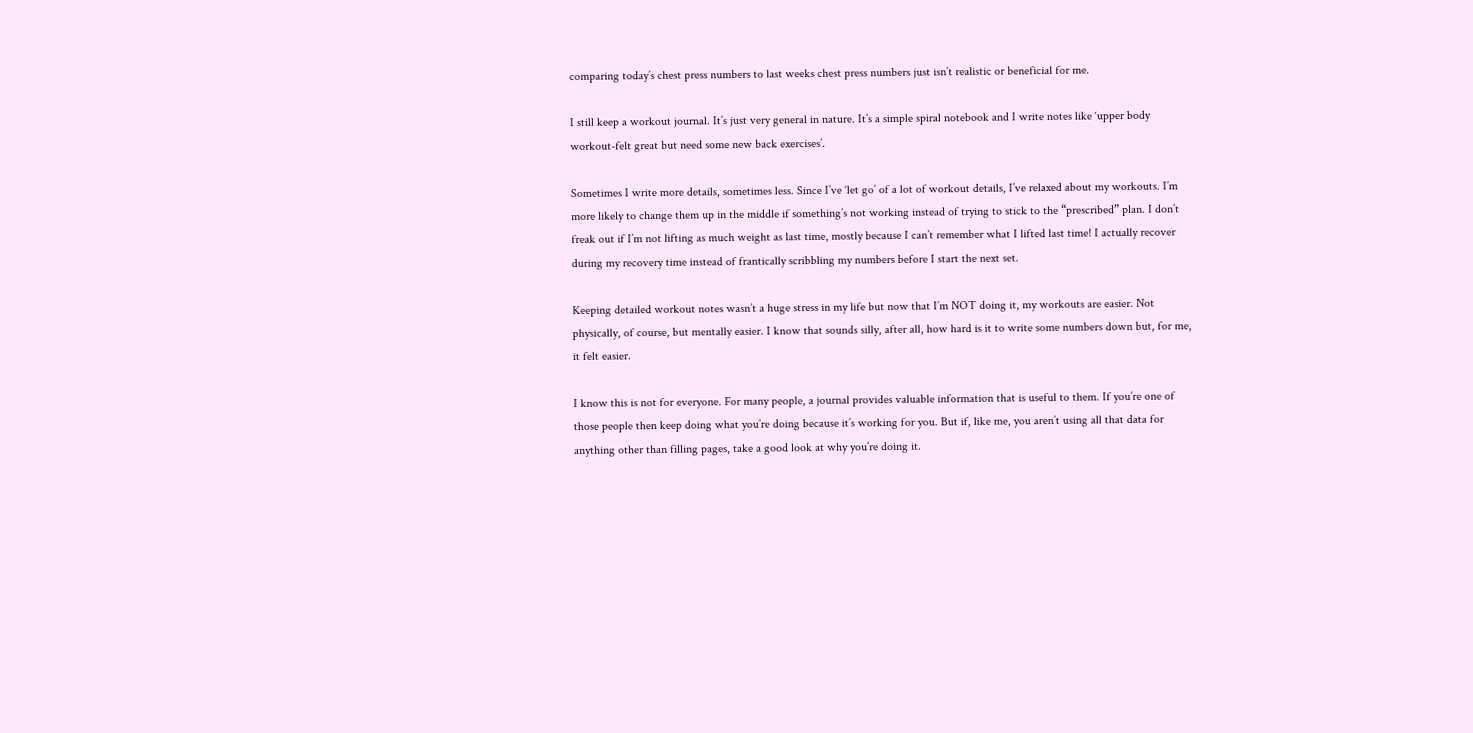comparing today’s chest press numbers to last weeks chest press numbers just isn’t realistic or beneficial for me.

I still keep a workout journal. It’s just very general in nature. It’s a simple spiral notebook and I write notes like ‘upper body workout-felt great but need some new back exercises’.

Sometimes I write more details, sometimes less. Since I’ve ‘let go’ of a lot of workout details, I’ve relaxed about my workouts. I’m more likely to change them up in the middle if something’s not working instead of trying to stick to the “prescribed” plan. I don’t freak out if I’m not lifting as much weight as last time, mostly because I can’t remember what I lifted last time! I actually recover during my recovery time instead of frantically scribbling my numbers before I start the next set.

Keeping detailed workout notes wasn’t a huge stress in my life but now that I’m NOT doing it, my workouts are easier. Not physically, of course, but mentally easier. I know that sounds silly, after all, how hard is it to write some numbers down but, for me, it felt easier.

I know this is not for everyone. For many people, a journal provides valuable information that is useful to them. If you’re one of those people then keep doing what you’re doing because it’s working for you. But if, like me, you aren’t using all that data for anything other than filling pages, take a good look at why you’re doing it.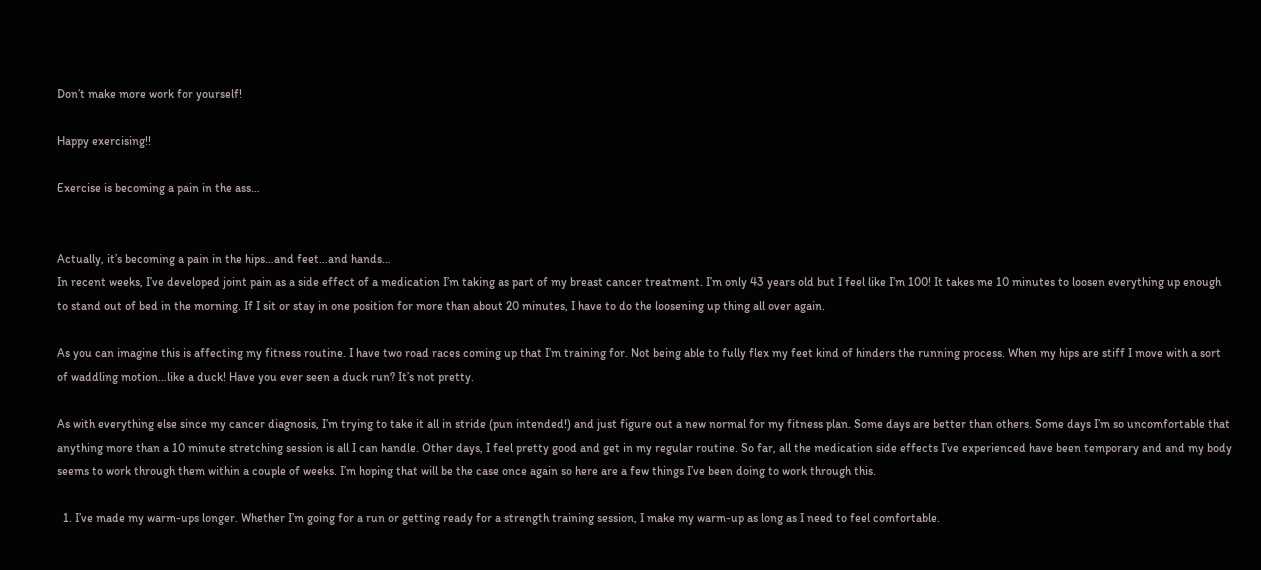Don’t make more work for yourself!

Happy exercising!!

Exercise is becoming a pain in the ass…


Actually, it’s becoming a pain in the hips…and feet…and hands…
In recent weeks, I’ve developed joint pain as a side effect of a medication I’m taking as part of my breast cancer treatment. I’m only 43 years old but I feel like I’m 100! It takes me 10 minutes to loosen everything up enough to stand out of bed in the morning. If I sit or stay in one position for more than about 20 minutes, I have to do the loosening up thing all over again.

As you can imagine this is affecting my fitness routine. I have two road races coming up that I’m training for. Not being able to fully flex my feet kind of hinders the running process. When my hips are stiff I move with a sort of waddling motion…like a duck! Have you ever seen a duck run? It’s not pretty.

As with everything else since my cancer diagnosis, I’m trying to take it all in stride (pun intended!) and just figure out a new normal for my fitness plan. Some days are better than others. Some days I’m so uncomfortable that anything more than a 10 minute stretching session is all I can handle. Other days, I feel pretty good and get in my regular routine. So far, all the medication side effects I’ve experienced have been temporary and and my body seems to work through them within a couple of weeks. I’m hoping that will be the case once again so here are a few things I’ve been doing to work through this.

  1. I’ve made my warm-ups longer. Whether I’m going for a run or getting ready for a strength training session, I make my warm-up as long as I need to feel comfortable.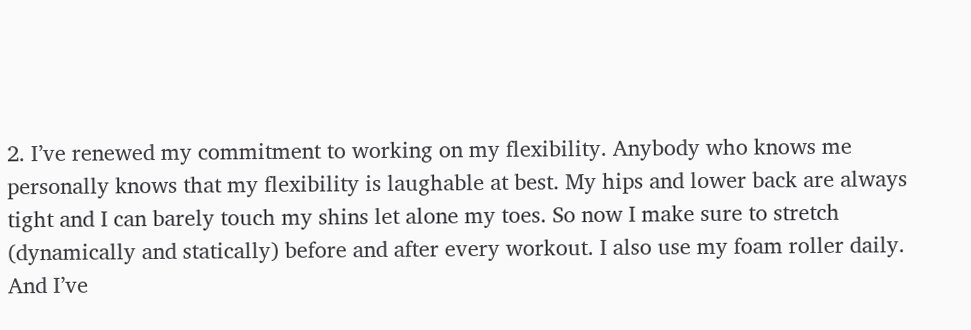2. I’ve renewed my commitment to working on my flexibility. Anybody who knows me personally knows that my flexibility is laughable at best. My hips and lower back are always tight and I can barely touch my shins let alone my toes. So now I make sure to stretch (dynamically and statically) before and after every workout. I also use my foam roller daily. And I’ve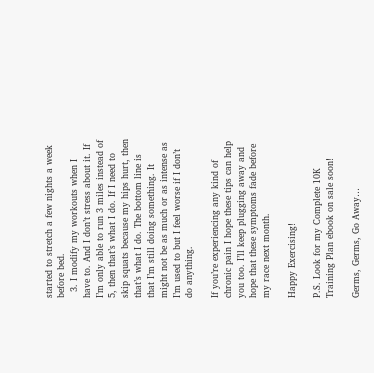started to stretch a few nights a week before bed.
  3. I modify my workouts when I have to. And I don’t stress about it. If I’m only able to run 3 miles instead of 5, then that’s what I do. If I need to skip squats because my hips hurt, then that’s what I do. The bottom line is that I’m still doing something. It might not be as much or as intense as I’m used to but I feel worse if I don’t do anything.

If you’re experiencing any kind of chronic pain I hope these tips can help you too. I’ll keep plugging away and hope that these symptoms fade before my race next month.

Happy Exercising!

P.S. Look for my Complete 10K Training Plan ebook on sale soon!

Germs, Germs, Go Away…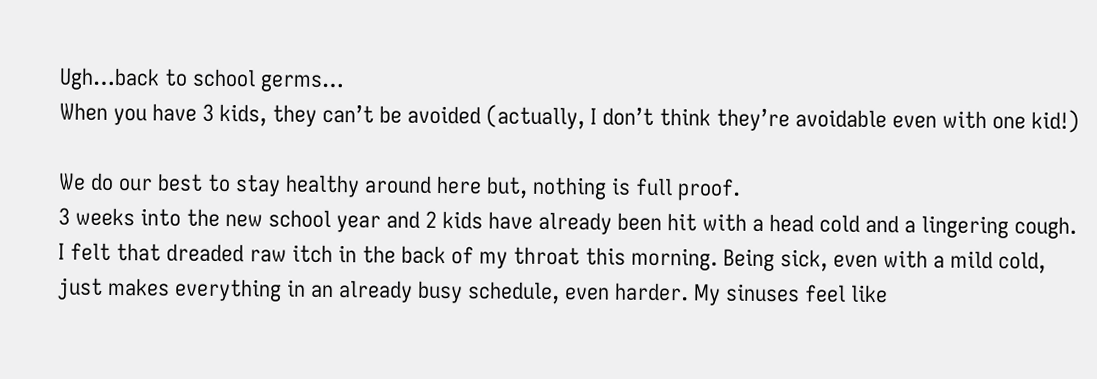Ugh…back to school germs…
When you have 3 kids, they can’t be avoided (actually, I don’t think they’re avoidable even with one kid!)

We do our best to stay healthy around here but, nothing is full proof.
3 weeks into the new school year and 2 kids have already been hit with a head cold and a lingering cough.
I felt that dreaded raw itch in the back of my throat this morning. Being sick, even with a mild cold, just makes everything in an already busy schedule, even harder. My sinuses feel like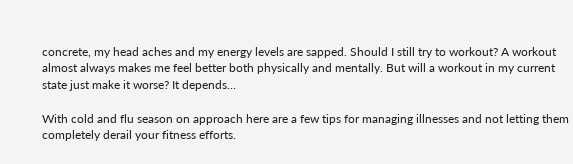concrete, my head aches and my energy levels are sapped. Should I still try to workout? A workout almost always makes me feel better both physically and mentally. But will a workout in my current state just make it worse? It depends…

With cold and flu season on approach here are a few tips for managing illnesses and not letting them completely derail your fitness efforts.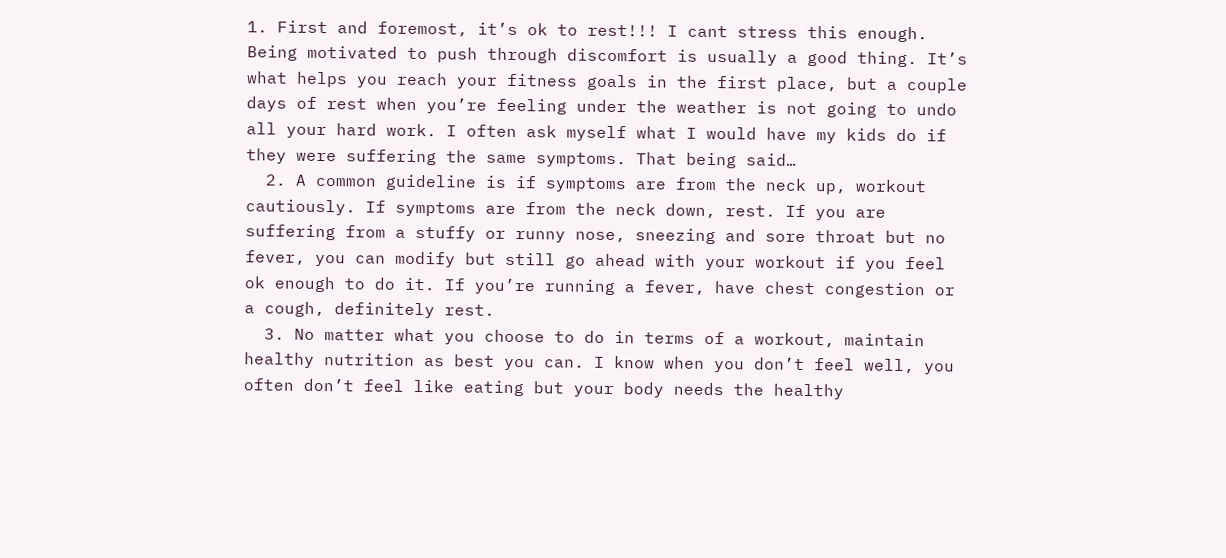1. First and foremost, it’s ok to rest!!! I cant stress this enough. Being motivated to push through discomfort is usually a good thing. It’s what helps you reach your fitness goals in the first place, but a couple days of rest when you’re feeling under the weather is not going to undo all your hard work. I often ask myself what I would have my kids do if they were suffering the same symptoms. That being said…
  2. A common guideline is if symptoms are from the neck up, workout cautiously. If symptoms are from the neck down, rest. If you are suffering from a stuffy or runny nose, sneezing and sore throat but no fever, you can modify but still go ahead with your workout if you feel ok enough to do it. If you’re running a fever, have chest congestion or a cough, definitely rest.
  3. No matter what you choose to do in terms of a workout, maintain healthy nutrition as best you can. I know when you don’t feel well, you often don’t feel like eating but your body needs the healthy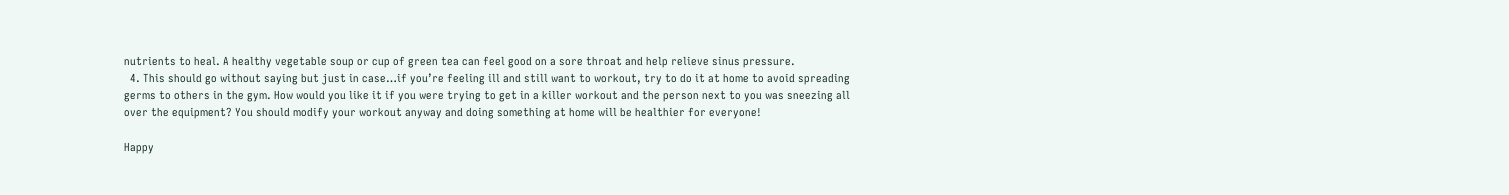nutrients to heal. A healthy vegetable soup or cup of green tea can feel good on a sore throat and help relieve sinus pressure.
  4. This should go without saying but just in case…if you’re feeling ill and still want to workout, try to do it at home to avoid spreading germs to others in the gym. How would you like it if you were trying to get in a killer workout and the person next to you was sneezing all over the equipment? You should modify your workout anyway and doing something at home will be healthier for everyone!

Happy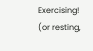Exercising! (or resting,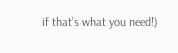if that’s what you need!)